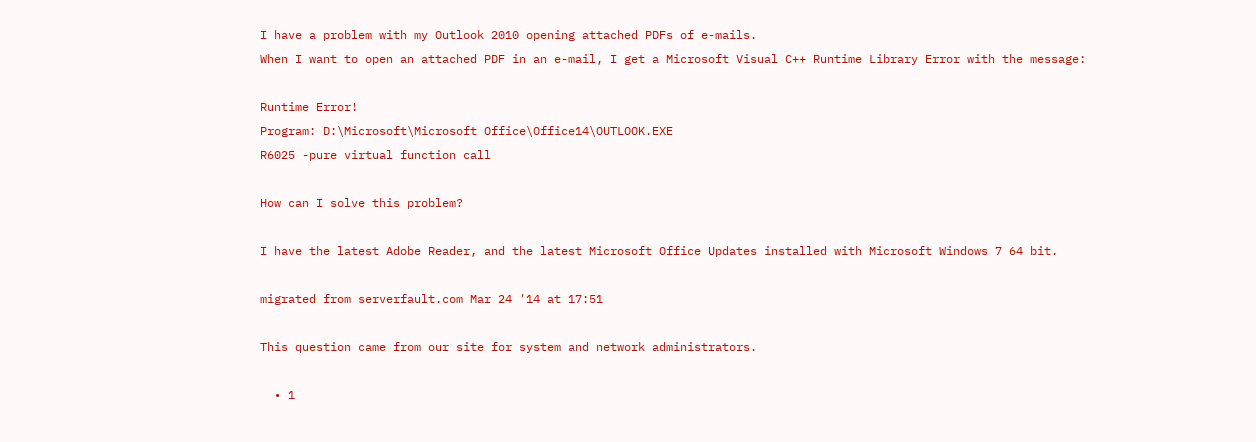I have a problem with my Outlook 2010 opening attached PDFs of e-mails.
When I want to open an attached PDF in an e-mail, I get a Microsoft Visual C++ Runtime Library Error with the message:

Runtime Error!
Program: D:\Microsoft\Microsoft Office\Office14\OUTLOOK.EXE
R6025 -pure virtual function call

How can I solve this problem?

I have the latest Adobe Reader, and the latest Microsoft Office Updates installed with Microsoft Windows 7 64 bit.

migrated from serverfault.com Mar 24 '14 at 17:51

This question came from our site for system and network administrators.

  • 1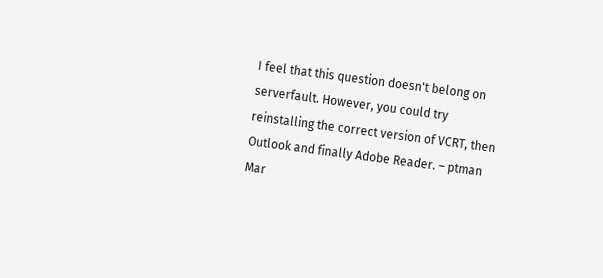I feel that this question doesn't belong on serverfault. However, you could try reinstalling the correct version of VCRT, then Outlook and finally Adobe Reader. – ptman Mar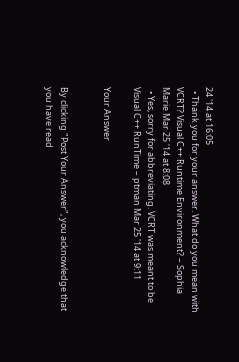24 '14 at 16:05
  • Thank you for your answer. What do you mean with VCRT? Visual C++ Runtime Environment? – Sophia Marie Mar 25 '14 at 8:08
  • Yes, sorry for abbreviating. VCRT was meant to be Visual C++ RunTime – ptman Mar 25 '14 at 9:11

Your Answer


By clicking "Post Your Answer", you acknowledge that you have read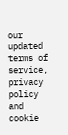our updated terms of service, privacy policy and cookie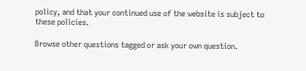policy, and that your continued use of the website is subject to these policies.

Browse other questions tagged or ask your own question.